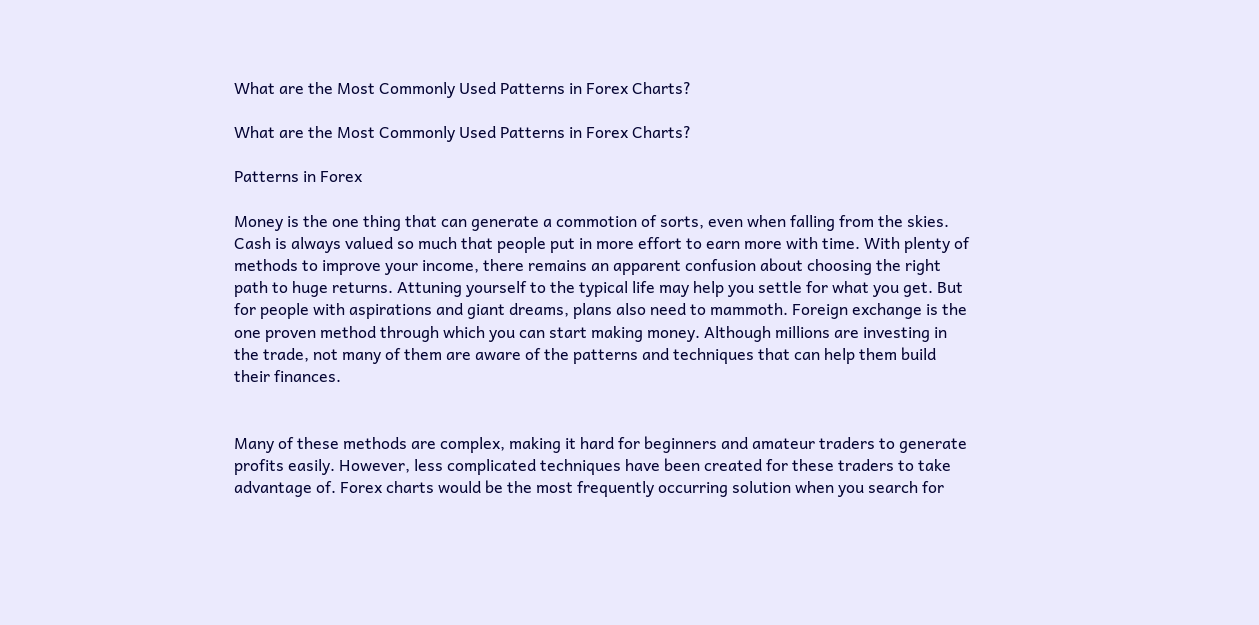What are the Most Commonly Used Patterns in Forex Charts?

What are the Most Commonly Used Patterns in Forex Charts?

Patterns in Forex

Money is the one thing that can generate a commotion of sorts, even when falling from the skies. Cash is always valued so much that people put in more effort to earn more with time. With plenty of methods to improve your income, there remains an apparent confusion about choosing the right path to huge returns. Attuning yourself to the typical life may help you settle for what you get. But for people with aspirations and giant dreams, plans also need to mammoth. Foreign exchange is the one proven method through which you can start making money. Although millions are investing in the trade, not many of them are aware of the patterns and techniques that can help them build their finances.


Many of these methods are complex, making it hard for beginners and amateur traders to generate profits easily. However, less complicated techniques have been created for these traders to take advantage of. Forex charts would be the most frequently occurring solution when you search for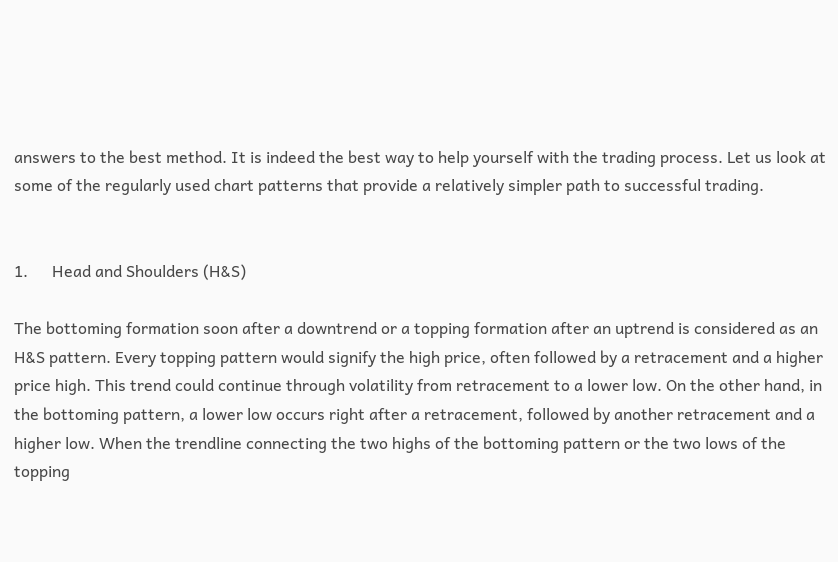answers to the best method. It is indeed the best way to help yourself with the trading process. Let us look at some of the regularly used chart patterns that provide a relatively simpler path to successful trading.


1.      Head and Shoulders (H&S)

The bottoming formation soon after a downtrend or a topping formation after an uptrend is considered as an H&S pattern. Every topping pattern would signify the high price, often followed by a retracement and a higher price high. This trend could continue through volatility from retracement to a lower low. On the other hand, in the bottoming pattern, a lower low occurs right after a retracement, followed by another retracement and a higher low. When the trendline connecting the two highs of the bottoming pattern or the two lows of the topping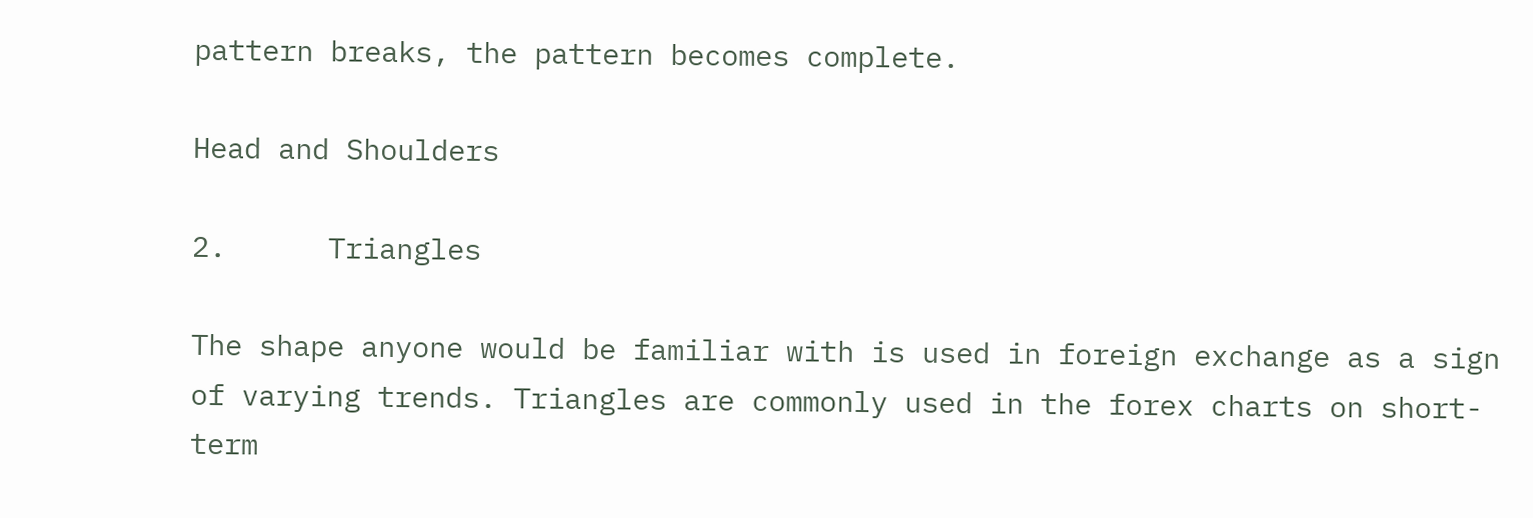pattern breaks, the pattern becomes complete.

Head and Shoulders

2.      Triangles

The shape anyone would be familiar with is used in foreign exchange as a sign of varying trends. Triangles are commonly used in the forex charts on short-term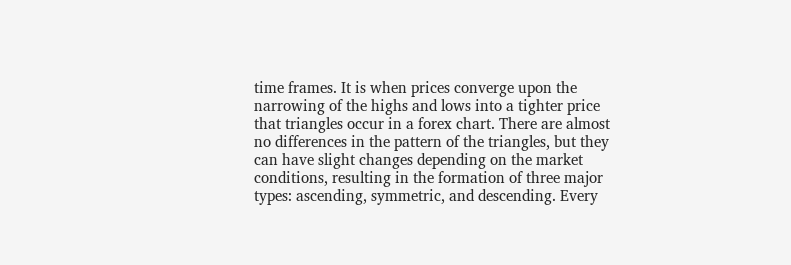time frames. It is when prices converge upon the narrowing of the highs and lows into a tighter price that triangles occur in a forex chart. There are almost no differences in the pattern of the triangles, but they can have slight changes depending on the market conditions, resulting in the formation of three major types: ascending, symmetric, and descending. Every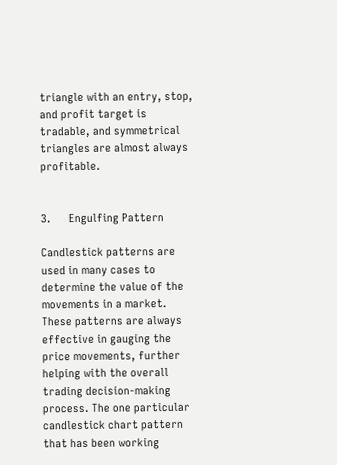triangle with an entry, stop, and profit target is tradable, and symmetrical triangles are almost always profitable.


3.      Engulfing Pattern

Candlestick patterns are used in many cases to determine the value of the movements in a market. These patterns are always effective in gauging the price movements, further helping with the overall trading decision-making process. The one particular candlestick chart pattern that has been working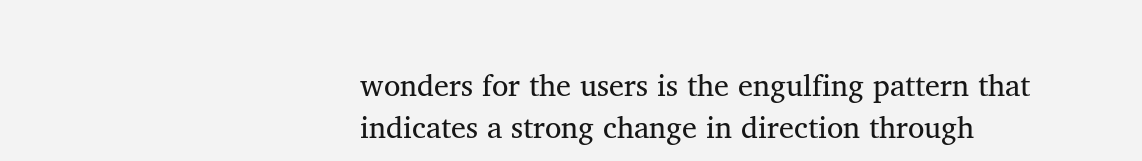wonders for the users is the engulfing pattern that indicates a strong change in direction through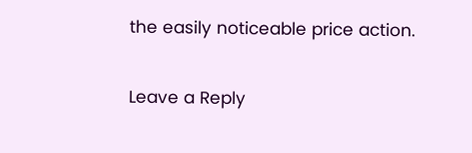the easily noticeable price action.

Leave a Reply